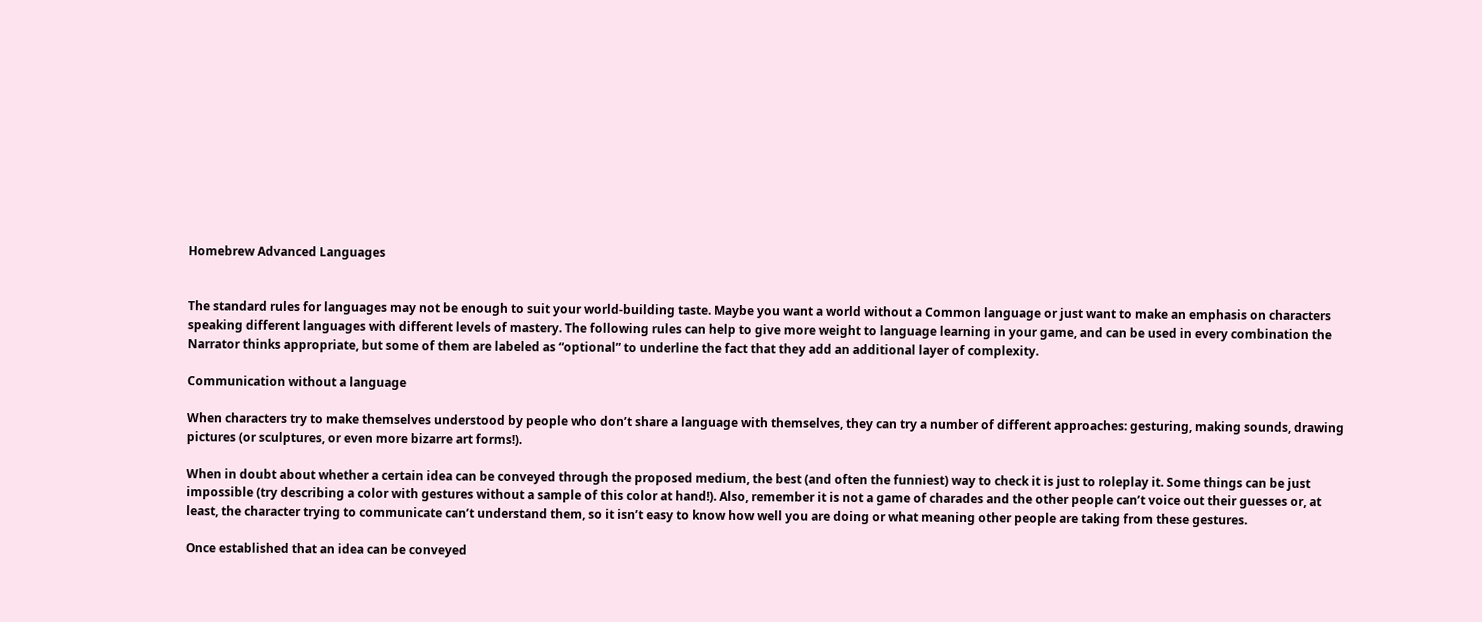Homebrew Advanced Languages


The standard rules for languages may not be enough to suit your world-building taste. Maybe you want a world without a Common language or just want to make an emphasis on characters speaking different languages with different levels of mastery. The following rules can help to give more weight to language learning in your game, and can be used in every combination the Narrator thinks appropriate, but some of them are labeled as “optional” to underline the fact that they add an additional layer of complexity.

Communication without a language

When characters try to make themselves understood by people who don’t share a language with themselves, they can try a number of different approaches: gesturing, making sounds, drawing pictures (or sculptures, or even more bizarre art forms!).

When in doubt about whether a certain idea can be conveyed through the proposed medium, the best (and often the funniest) way to check it is just to roleplay it. Some things can be just impossible (try describing a color with gestures without a sample of this color at hand!). Also, remember it is not a game of charades and the other people can’t voice out their guesses or, at least, the character trying to communicate can’t understand them, so it isn’t easy to know how well you are doing or what meaning other people are taking from these gestures.

Once established that an idea can be conveyed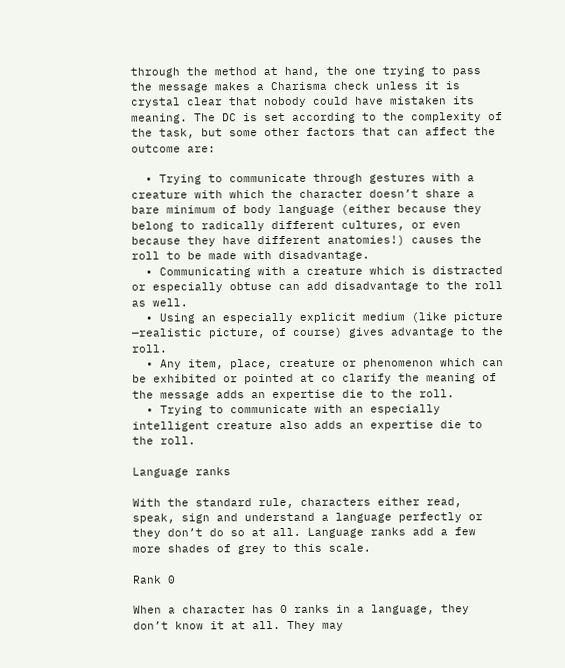through the method at hand, the one trying to pass the message makes a Charisma check unless it is crystal clear that nobody could have mistaken its meaning. The DC is set according to the complexity of the task, but some other factors that can affect the outcome are:

  • Trying to communicate through gestures with a creature with which the character doesn’t share a bare minimum of body language (either because they belong to radically different cultures, or even because they have different anatomies!) causes the roll to be made with disadvantage.
  • Communicating with a creature which is distracted or especially obtuse can add disadvantage to the roll as well.
  • Using an especially explicit medium (like picture —realistic picture, of course) gives advantage to the roll.
  • Any item, place, creature or phenomenon which can be exhibited or pointed at co clarify the meaning of the message adds an expertise die to the roll.
  • Trying to communicate with an especially intelligent creature also adds an expertise die to the roll.

Language ranks

With the standard rule, characters either read, speak, sign and understand a language perfectly or they don’t do so at all. Language ranks add a few more shades of grey to this scale.

Rank 0

When a character has 0 ranks in a language, they don’t know it at all. They may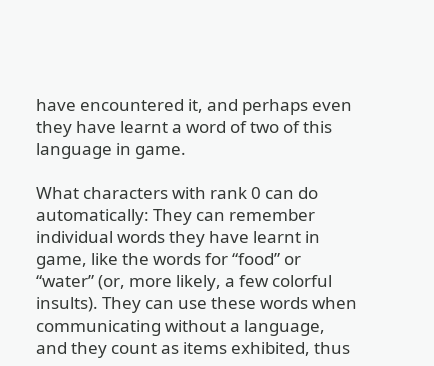have encountered it, and perhaps even they have learnt a word of two of this language in game.

What characters with rank 0 can do automatically: They can remember individual words they have learnt in game, like the words for “food” or “water” (or, more likely, a few colorful insults). They can use these words when communicating without a language, and they count as items exhibited, thus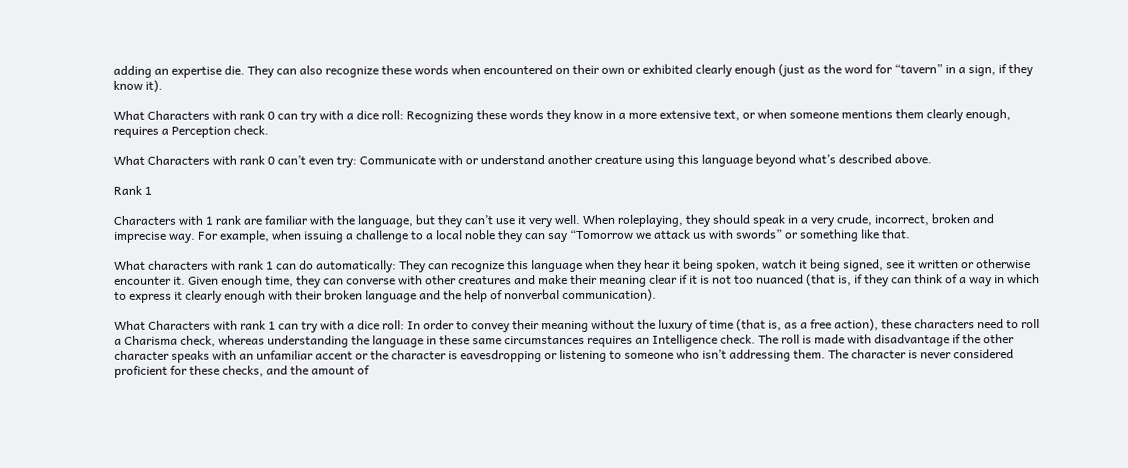adding an expertise die. They can also recognize these words when encountered on their own or exhibited clearly enough (just as the word for “tavern” in a sign, if they know it).

What Characters with rank 0 can try with a dice roll: Recognizing these words they know in a more extensive text, or when someone mentions them clearly enough, requires a Perception check.

What Characters with rank 0 can’t even try: Communicate with or understand another creature using this language beyond what’s described above.

Rank 1

Characters with 1 rank are familiar with the language, but they can’t use it very well. When roleplaying, they should speak in a very crude, incorrect, broken and imprecise way. For example, when issuing a challenge to a local noble they can say “Tomorrow we attack us with swords” or something like that.

What characters with rank 1 can do automatically: They can recognize this language when they hear it being spoken, watch it being signed, see it written or otherwise encounter it. Given enough time, they can converse with other creatures and make their meaning clear if it is not too nuanced (that is, if they can think of a way in which to express it clearly enough with their broken language and the help of nonverbal communication).

What Characters with rank 1 can try with a dice roll: In order to convey their meaning without the luxury of time (that is, as a free action), these characters need to roll a Charisma check, whereas understanding the language in these same circumstances requires an Intelligence check. The roll is made with disadvantage if the other character speaks with an unfamiliar accent or the character is eavesdropping or listening to someone who isn’t addressing them. The character is never considered proficient for these checks, and the amount of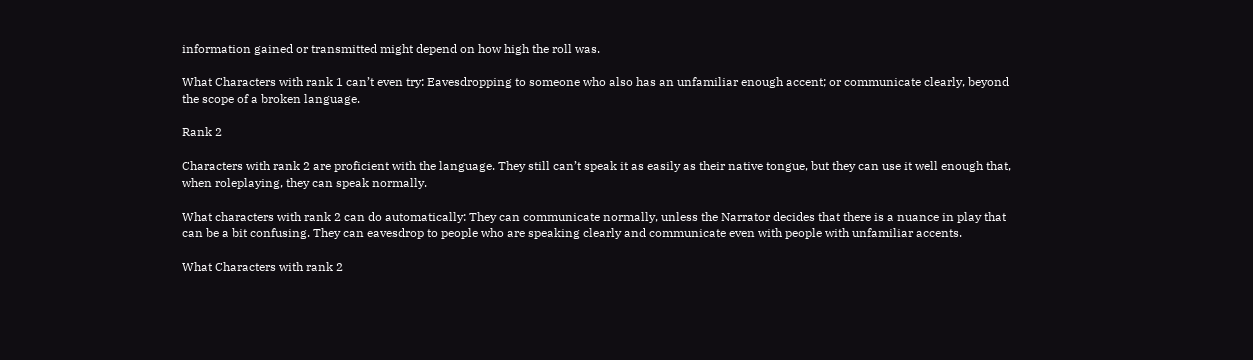information gained or transmitted might depend on how high the roll was.

What Characters with rank 1 can’t even try: Eavesdropping to someone who also has an unfamiliar enough accent; or communicate clearly, beyond the scope of a broken language.

Rank 2

Characters with rank 2 are proficient with the language. They still can’t speak it as easily as their native tongue, but they can use it well enough that, when roleplaying, they can speak normally.

What characters with rank 2 can do automatically: They can communicate normally, unless the Narrator decides that there is a nuance in play that can be a bit confusing. They can eavesdrop to people who are speaking clearly and communicate even with people with unfamiliar accents.

What Characters with rank 2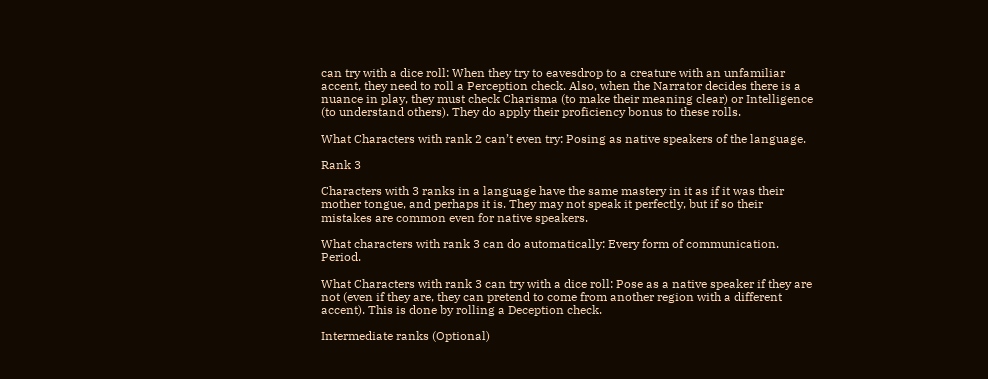can try with a dice roll: When they try to eavesdrop to a creature with an unfamiliar accent, they need to roll a Perception check. Also, when the Narrator decides there is a nuance in play, they must check Charisma (to make their meaning clear) or Intelligence (to understand others). They do apply their proficiency bonus to these rolls.

What Characters with rank 2 can’t even try: Posing as native speakers of the language.

Rank 3

Characters with 3 ranks in a language have the same mastery in it as if it was their mother tongue, and perhaps it is. They may not speak it perfectly, but if so their mistakes are common even for native speakers.

What characters with rank 3 can do automatically: Every form of communication. Period.

What Characters with rank 3 can try with a dice roll: Pose as a native speaker if they are not (even if they are, they can pretend to come from another region with a different accent). This is done by rolling a Deception check.

Intermediate ranks (Optional)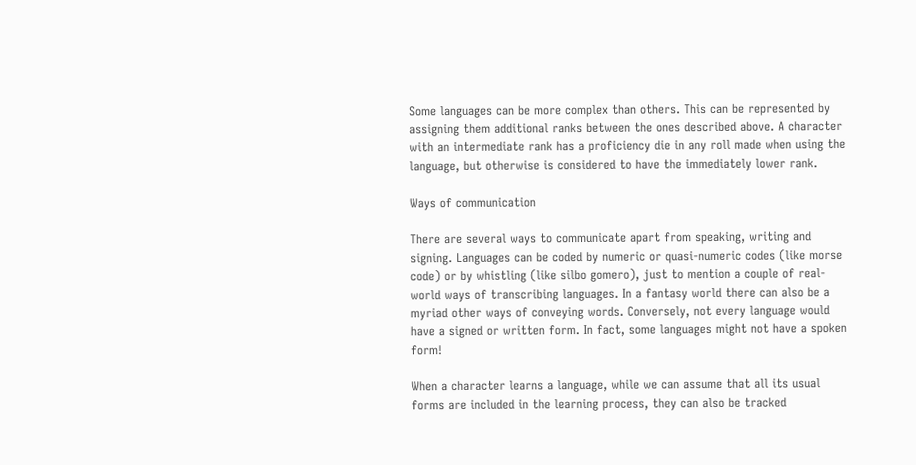Some languages can be more complex than others. This can be represented by assigning them additional ranks between the ones described above. A character with an intermediate rank has a proficiency die in any roll made when using the language, but otherwise is considered to have the immediately lower rank.

Ways of communication

There are several ways to communicate apart from speaking, writing and signing. Languages can be coded by numeric or quasi-numeric codes (like morse code) or by whistling (like silbo gomero), just to mention a couple of real-world ways of transcribing languages. In a fantasy world there can also be a myriad other ways of conveying words. Conversely, not every language would have a signed or written form. In fact, some languages might not have a spoken form!

When a character learns a language, while we can assume that all its usual forms are included in the learning process, they can also be tracked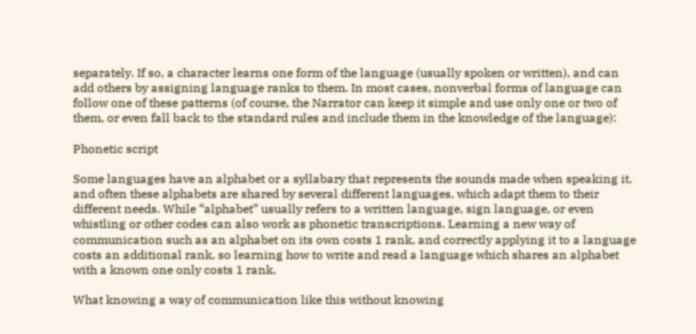separately. If so, a character learns one form of the language (usually spoken or written), and can add others by assigning language ranks to them. In most cases, nonverbal forms of language can follow one of these patterns (of course, the Narrator can keep it simple and use only one or two of them, or even fall back to the standard rules and include them in the knowledge of the language):

Phonetic script

Some languages have an alphabet or a syllabary that represents the sounds made when speaking it, and often these alphabets are shared by several different languages, which adapt them to their different needs. While “alphabet” usually refers to a written language, sign language, or even whistling or other codes can also work as phonetic transcriptions. Learning a new way of communication such as an alphabet on its own costs 1 rank, and correctly applying it to a language costs an additional rank, so learning how to write and read a language which shares an alphabet with a known one only costs 1 rank.

What knowing a way of communication like this without knowing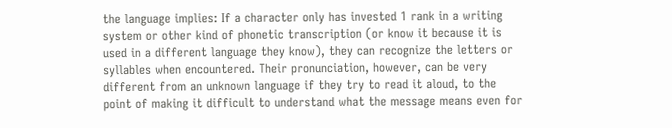the language implies: If a character only has invested 1 rank in a writing system or other kind of phonetic transcription (or know it because it is used in a different language they know), they can recognize the letters or syllables when encountered. Their pronunciation, however, can be very different from an unknown language if they try to read it aloud, to the point of making it difficult to understand what the message means even for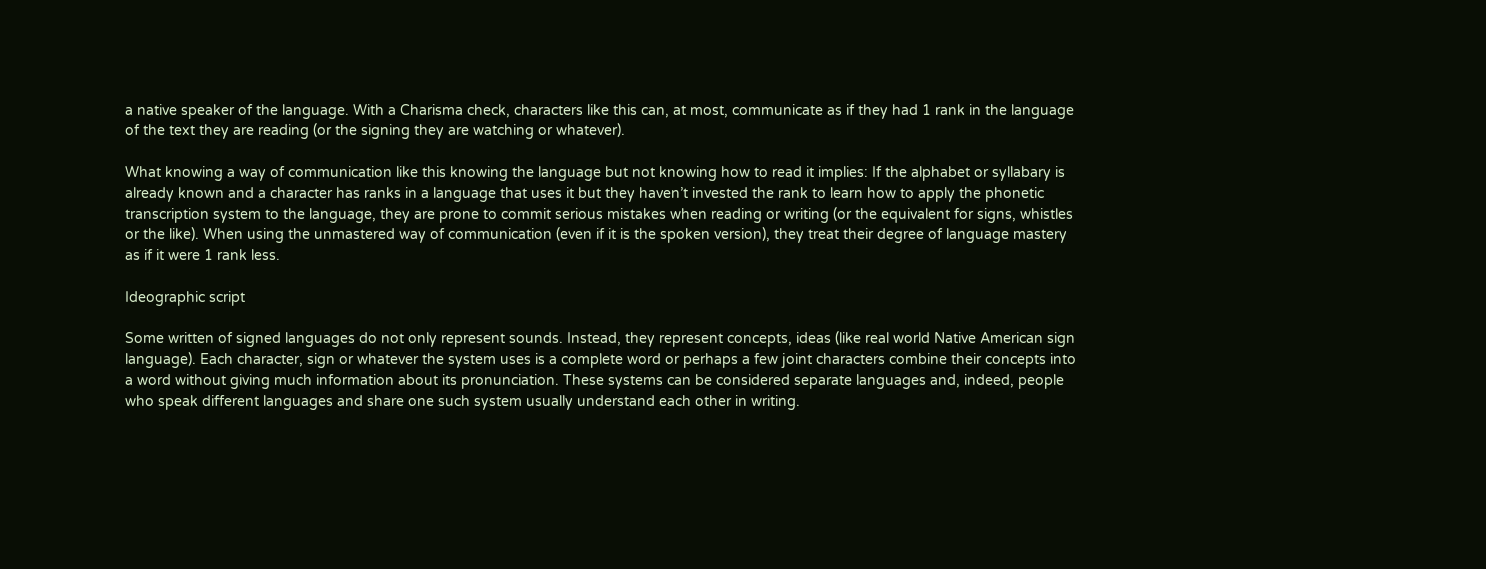a native speaker of the language. With a Charisma check, characters like this can, at most, communicate as if they had 1 rank in the language of the text they are reading (or the signing they are watching or whatever).

What knowing a way of communication like this knowing the language but not knowing how to read it implies: If the alphabet or syllabary is already known and a character has ranks in a language that uses it but they haven’t invested the rank to learn how to apply the phonetic transcription system to the language, they are prone to commit serious mistakes when reading or writing (or the equivalent for signs, whistles or the like). When using the unmastered way of communication (even if it is the spoken version), they treat their degree of language mastery as if it were 1 rank less.

Ideographic script

Some written of signed languages do not only represent sounds. Instead, they represent concepts, ideas (like real world Native American sign language). Each character, sign or whatever the system uses is a complete word or perhaps a few joint characters combine their concepts into a word without giving much information about its pronunciation. These systems can be considered separate languages and, indeed, people who speak different languages and share one such system usually understand each other in writing.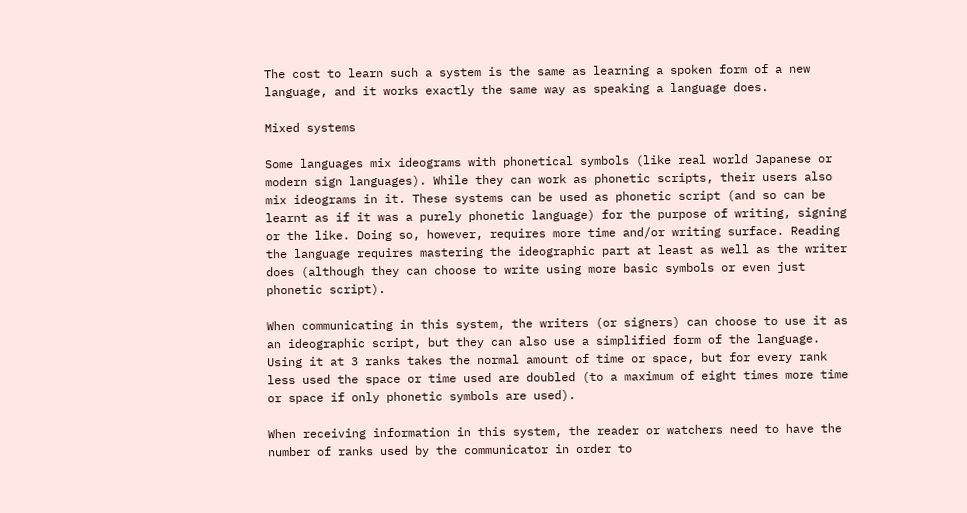The cost to learn such a system is the same as learning a spoken form of a new language, and it works exactly the same way as speaking a language does.

Mixed systems

Some languages mix ideograms with phonetical symbols (like real world Japanese or modern sign languages). While they can work as phonetic scripts, their users also mix ideograms in it. These systems can be used as phonetic script (and so can be learnt as if it was a purely phonetic language) for the purpose of writing, signing or the like. Doing so, however, requires more time and/or writing surface. Reading the language requires mastering the ideographic part at least as well as the writer does (although they can choose to write using more basic symbols or even just phonetic script).

When communicating in this system, the writers (or signers) can choose to use it as an ideographic script, but they can also use a simplified form of the language. Using it at 3 ranks takes the normal amount of time or space, but for every rank less used the space or time used are doubled (to a maximum of eight times more time or space if only phonetic symbols are used).

When receiving information in this system, the reader or watchers need to have the number of ranks used by the communicator in order to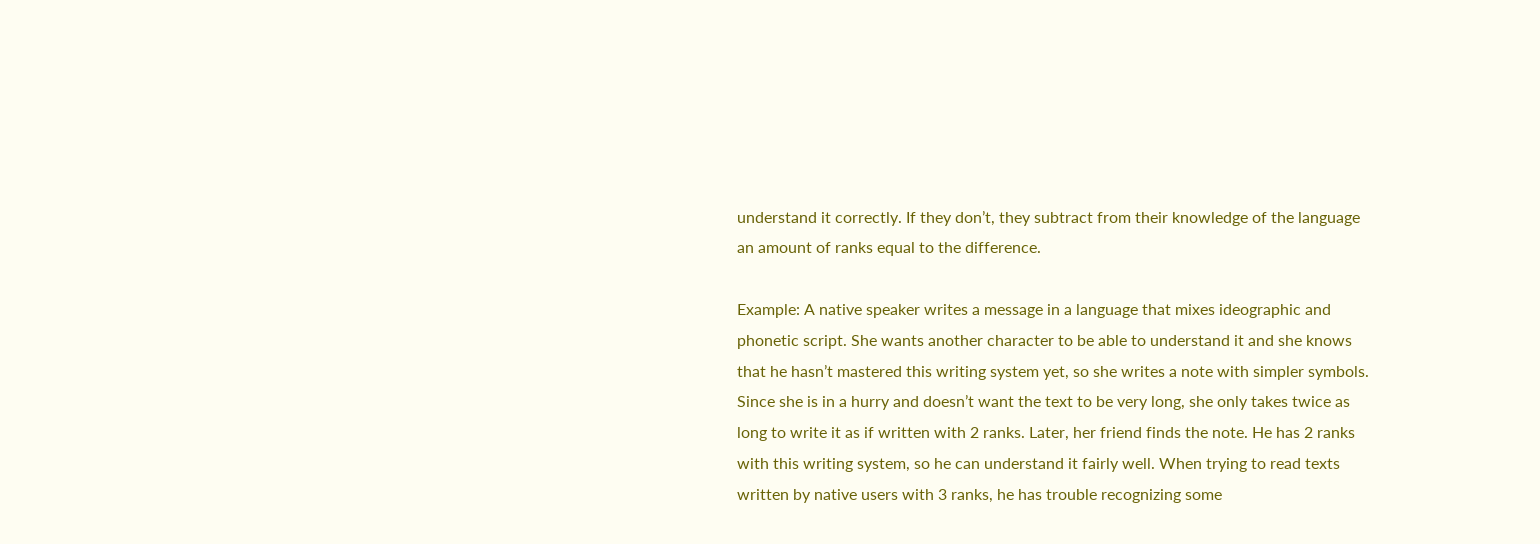understand it correctly. If they don’t, they subtract from their knowledge of the language an amount of ranks equal to the difference.

Example: A native speaker writes a message in a language that mixes ideographic and phonetic script. She wants another character to be able to understand it and she knows that he hasn’t mastered this writing system yet, so she writes a note with simpler symbols. Since she is in a hurry and doesn’t want the text to be very long, she only takes twice as long to write it as if written with 2 ranks. Later, her friend finds the note. He has 2 ranks with this writing system, so he can understand it fairly well. When trying to read texts written by native users with 3 ranks, he has trouble recognizing some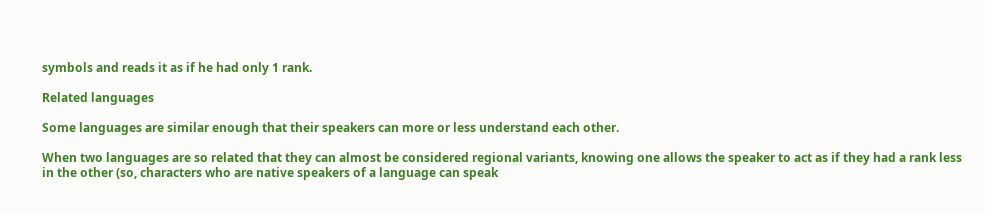symbols and reads it as if he had only 1 rank.

Related languages

Some languages are similar enough that their speakers can more or less understand each other.

When two languages are so related that they can almost be considered regional variants, knowing one allows the speaker to act as if they had a rank less in the other (so, characters who are native speakers of a language can speak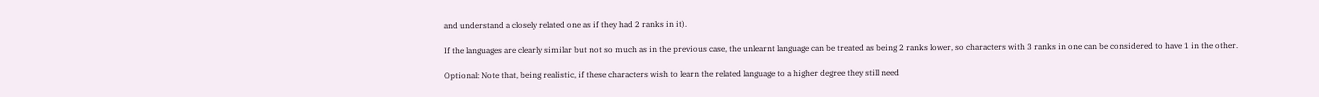and understand a closely related one as if they had 2 ranks in it).

If the languages are clearly similar but not so much as in the previous case, the unlearnt language can be treated as being 2 ranks lower, so characters with 3 ranks in one can be considered to have 1 in the other.

Optional: Note that, being realistic, if these characters wish to learn the related language to a higher degree they still need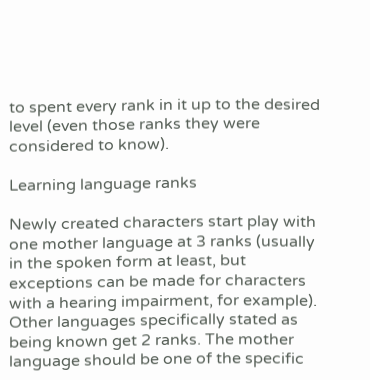to spent every rank in it up to the desired level (even those ranks they were considered to know).

Learning language ranks

Newly created characters start play with one mother language at 3 ranks (usually in the spoken form at least, but exceptions can be made for characters with a hearing impairment, for example). Other languages specifically stated as being known get 2 ranks. The mother language should be one of the specific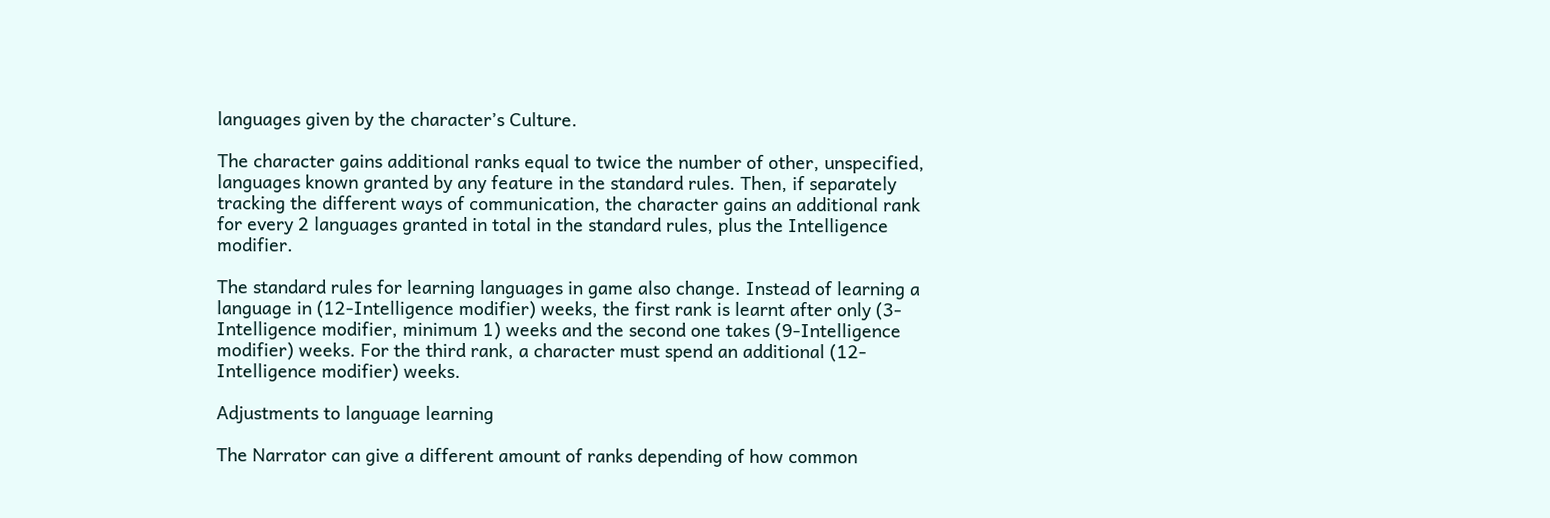languages given by the character’s Culture.

The character gains additional ranks equal to twice the number of other, unspecified, languages known granted by any feature in the standard rules. Then, if separately tracking the different ways of communication, the character gains an additional rank for every 2 languages granted in total in the standard rules, plus the Intelligence modifier.

The standard rules for learning languages in game also change. Instead of learning a language in (12-Intelligence modifier) weeks, the first rank is learnt after only (3-Intelligence modifier, minimum 1) weeks and the second one takes (9-Intelligence modifier) weeks. For the third rank, a character must spend an additional (12-Intelligence modifier) weeks.

Adjustments to language learning

The Narrator can give a different amount of ranks depending of how common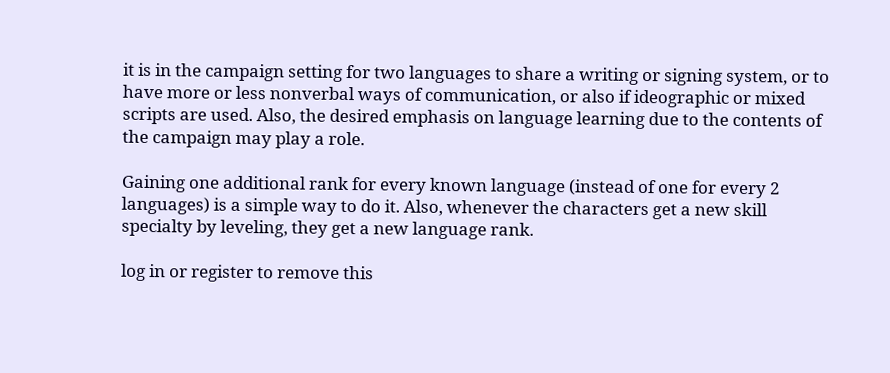it is in the campaign setting for two languages to share a writing or signing system, or to have more or less nonverbal ways of communication, or also if ideographic or mixed scripts are used. Also, the desired emphasis on language learning due to the contents of the campaign may play a role.

Gaining one additional rank for every known language (instead of one for every 2 languages) is a simple way to do it. Also, whenever the characters get a new skill specialty by leveling, they get a new language rank.

log in or register to remove this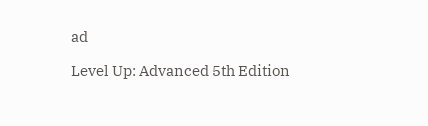ad

Level Up: Advanced 5th Edition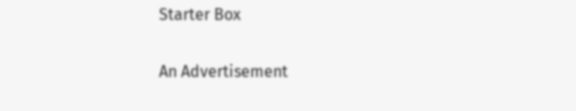Starter Box

An Advertisement